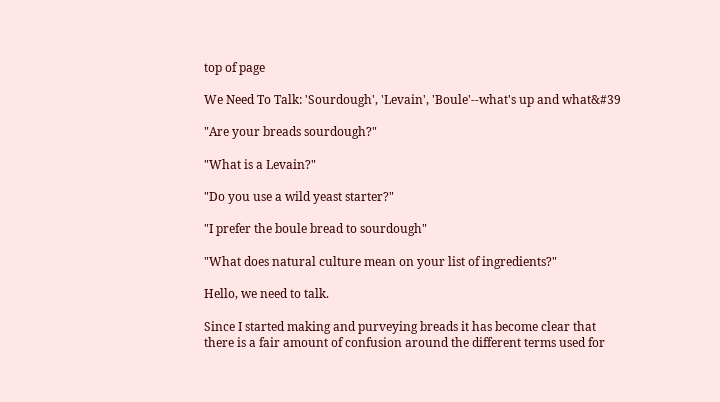top of page

We Need To Talk: 'Sourdough', 'Levain', 'Boule'--what's up and what&#39

"Are your breads sourdough?"

"What is a Levain?"

"Do you use a wild yeast starter?"

"I prefer the boule bread to sourdough"

"What does natural culture mean on your list of ingredients?"

Hello, we need to talk.

Since I started making and purveying breads it has become clear that there is a fair amount of confusion around the different terms used for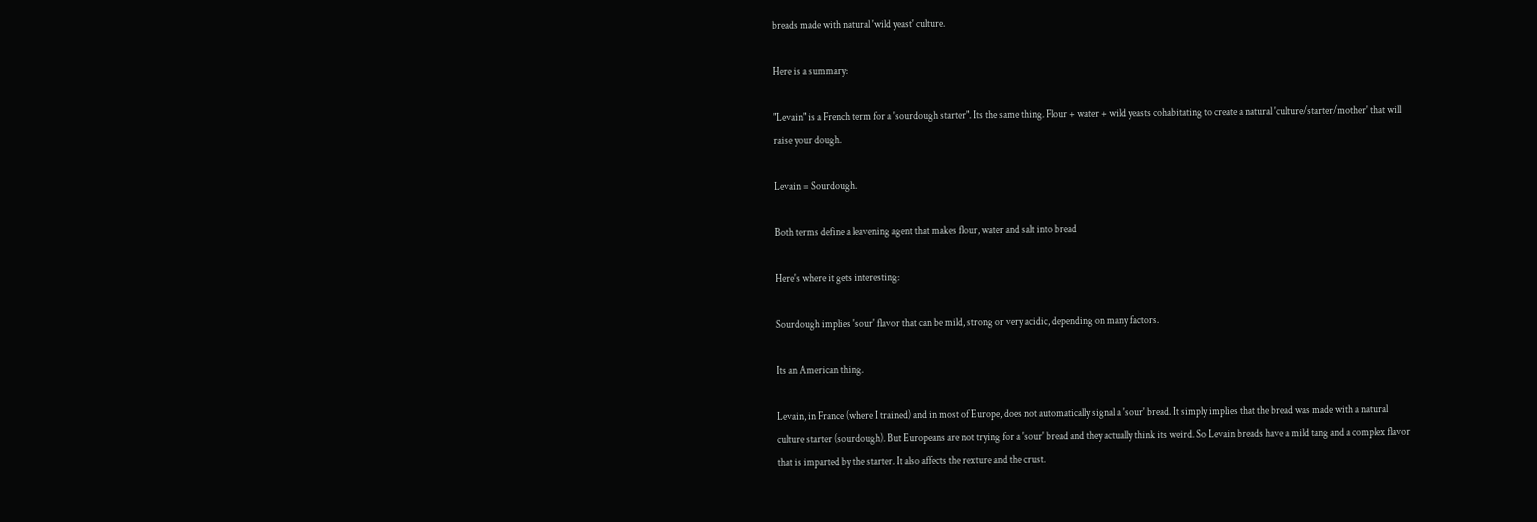breads made with natural 'wild yeast' culture.

Here is a summary:

"Levain" is a French term for a 'sourdough starter". Its the same thing. Flour + water + wild yeasts cohabitating to create a natural 'culture/starter/mother' that will raise your dough.

Levain = Sourdough.

Both terms define a leavening agent that makes flour, water and salt into bread

Here's where it gets interesting:

Sourdough implies 'sour' flavor that can be mild, strong or very acidic, depending on many factors.

Its an American thing.

Levain, in France (where I trained) and in most of Europe, does not automatically signal a 'sour' bread. It simply implies that the bread was made with a natural culture starter (sourdough). But Europeans are not trying for a 'sour' bread and they actually think its weird. So Levain breads have a mild tang and a complex flavor that is imparted by the starter. It also affects the rexture and the crust.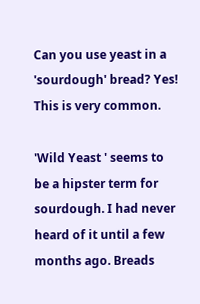Can you use yeast in a 'sourdough' bread? Yes! This is very common.

'Wild Yeast ' seems to be a hipster term for sourdough. I had never heard of it until a few months ago. Breads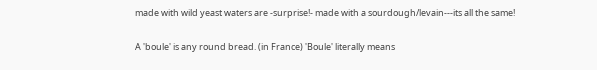made with wild yeast waters are -surprise!- made with a sourdough/levain---its all the same!

A 'boule' is any round bread. (in France) 'Boule' literally means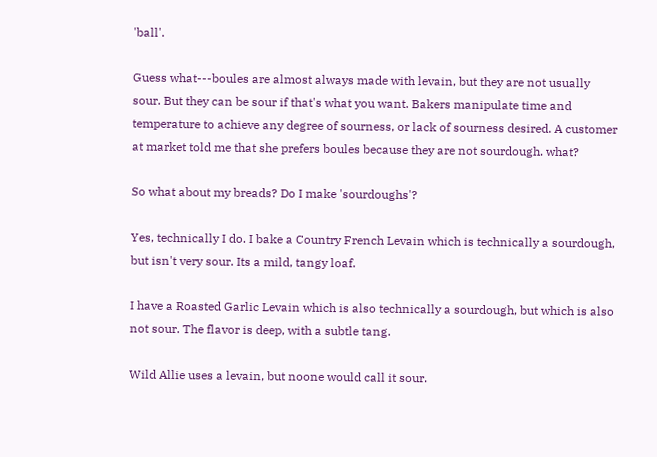'ball'.

Guess what---boules are almost always made with levain, but they are not usually sour. But they can be sour if that's what you want. Bakers manipulate time and temperature to achieve any degree of sourness, or lack of sourness desired. A customer at market told me that she prefers boules because they are not sourdough. what?

So what about my breads? Do I make 'sourdoughs'?

Yes, technically I do. I bake a Country French Levain which is technically a sourdough, but isn't very sour. Its a mild, tangy loaf.

I have a Roasted Garlic Levain which is also technically a sourdough, but which is also not sour. The flavor is deep, with a subtle tang.

Wild Allie uses a levain, but noone would call it sour.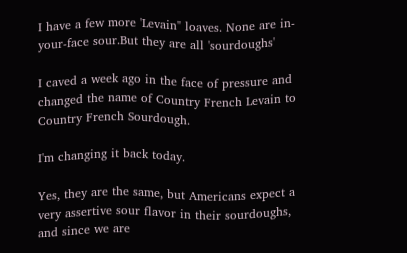I have a few more 'Levain" loaves. None are in-your-face sour.But they are all 'sourdoughs'

I caved a week ago in the face of pressure and changed the name of Country French Levain to Country French Sourdough.

I'm changing it back today.

Yes, they are the same, but Americans expect a very assertive sour flavor in their sourdoughs, and since we are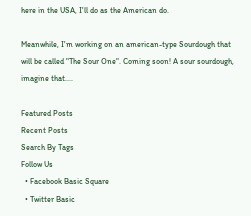here in the USA, I'll do as the American do.

Meanwhile, I'm working on an american-type Sourdough that will be called "The Sour One". Coming soon! A sour sourdough, imagine that....

Featured Posts
Recent Posts
Search By Tags
Follow Us
  • Facebook Basic Square
  • Twitter Basic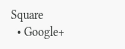Square
  • Google+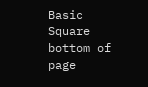Basic Square
bottom of page